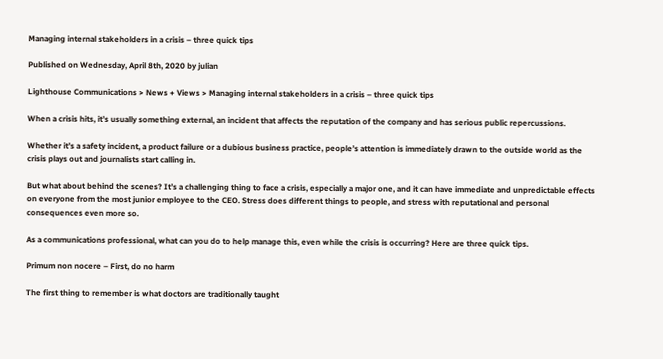Managing internal stakeholders in a crisis – three quick tips

Published on Wednesday, April 8th, 2020 by julian

Lighthouse Communications > News + Views > Managing internal stakeholders in a crisis – three quick tips

When a crisis hits, it’s usually something external, an incident that affects the reputation of the company and has serious public repercussions.

Whether it’s a safety incident, a product failure or a dubious business practice, people’s attention is immediately drawn to the outside world as the crisis plays out and journalists start calling in.

But what about behind the scenes? It’s a challenging thing to face a crisis, especially a major one, and it can have immediate and unpredictable effects on everyone from the most junior employee to the CEO. Stress does different things to people, and stress with reputational and personal consequences even more so.

As a communications professional, what can you do to help manage this, even while the crisis is occurring? Here are three quick tips.

Primum non nocere – First, do no harm

The first thing to remember is what doctors are traditionally taught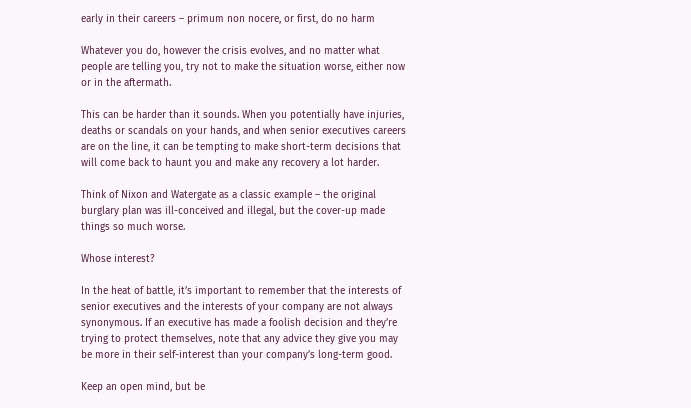early in their careers – primum non nocere, or first, do no harm

Whatever you do, however the crisis evolves, and no matter what people are telling you, try not to make the situation worse, either now or in the aftermath.

This can be harder than it sounds. When you potentially have injuries, deaths or scandals on your hands, and when senior executives careers are on the line, it can be tempting to make short-term decisions that will come back to haunt you and make any recovery a lot harder.

Think of Nixon and Watergate as a classic example – the original burglary plan was ill-conceived and illegal, but the cover-up made things so much worse.

Whose interest?

In the heat of battle, it’s important to remember that the interests of senior executives and the interests of your company are not always synonymous. If an executive has made a foolish decision and they’re trying to protect themselves, note that any advice they give you may be more in their self-interest than your company’s long-term good.

Keep an open mind, but be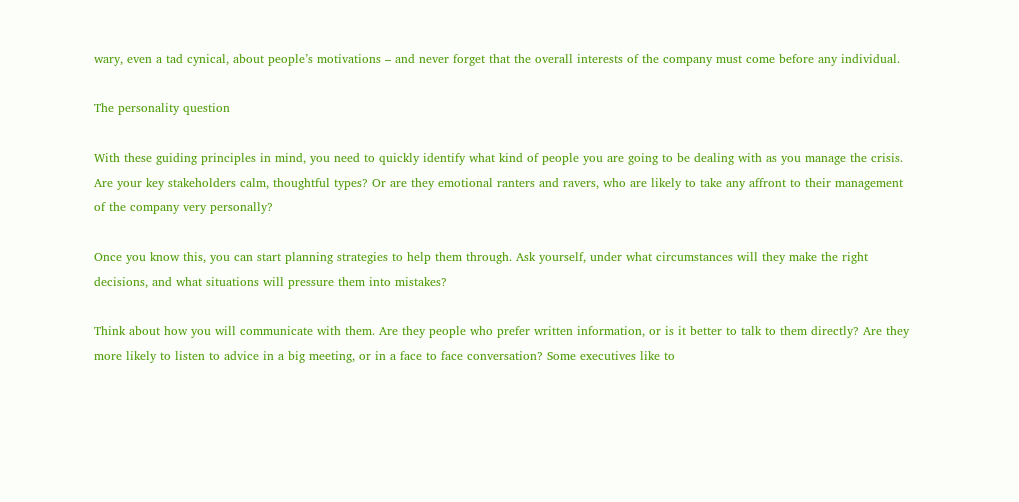wary, even a tad cynical, about people’s motivations – and never forget that the overall interests of the company must come before any individual.

The personality question

With these guiding principles in mind, you need to quickly identify what kind of people you are going to be dealing with as you manage the crisis. Are your key stakeholders calm, thoughtful types? Or are they emotional ranters and ravers, who are likely to take any affront to their management of the company very personally?

Once you know this, you can start planning strategies to help them through. Ask yourself, under what circumstances will they make the right decisions, and what situations will pressure them into mistakes?

Think about how you will communicate with them. Are they people who prefer written information, or is it better to talk to them directly? Are they more likely to listen to advice in a big meeting, or in a face to face conversation? Some executives like to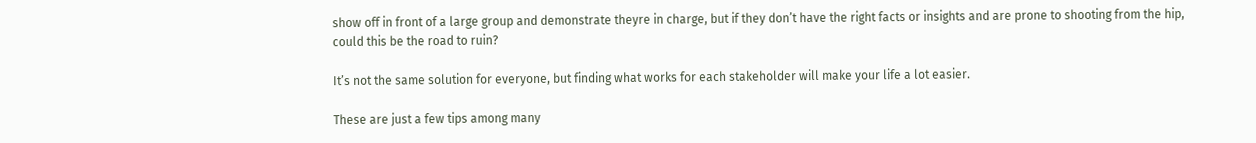show off in front of a large group and demonstrate theyre in charge, but if they don’t have the right facts or insights and are prone to shooting from the hip, could this be the road to ruin?

It’s not the same solution for everyone, but finding what works for each stakeholder will make your life a lot easier.

These are just a few tips among many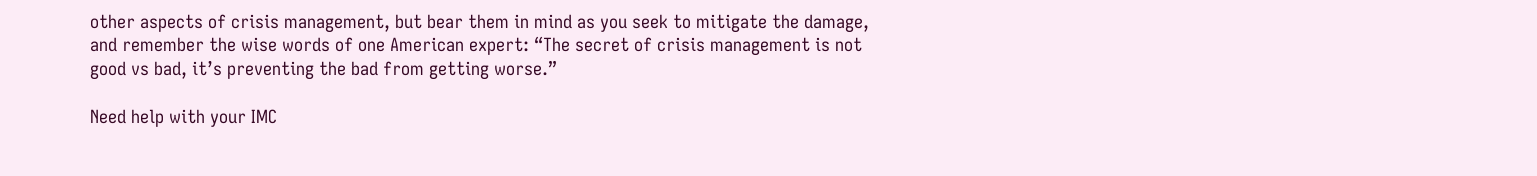other aspects of crisis management, but bear them in mind as you seek to mitigate the damage, and remember the wise words of one American expert: “The secret of crisis management is not good vs bad, it’s preventing the bad from getting worse.”

Need help with your IMC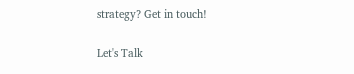strategy? Get in touch!

Let's Talk